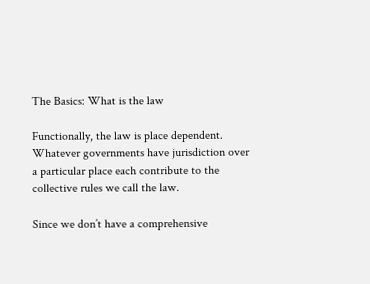The Basics: What is the law

Functionally, the law is place dependent. Whatever governments have jurisdiction over a particular place each contribute to the collective rules we call the law.

Since we don’t have a comprehensive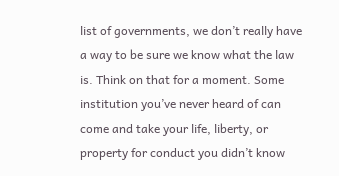list of governments, we don’t really have a way to be sure we know what the law is. Think on that for a moment. Some institution you’ve never heard of can come and take your life, liberty, or property for conduct you didn’t know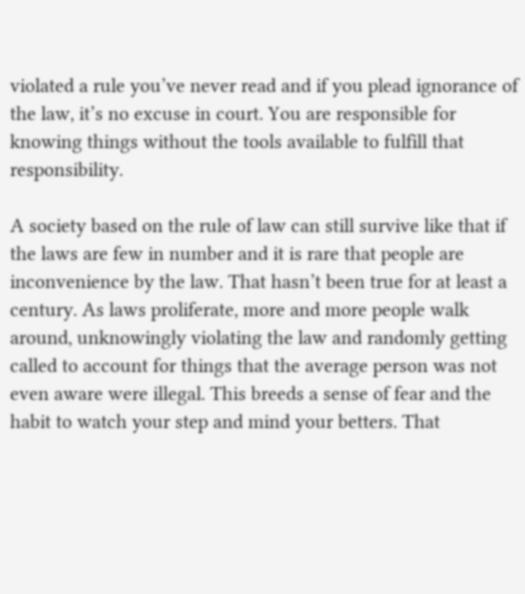violated a rule you’ve never read and if you plead ignorance of the law, it’s no excuse in court. You are responsible for knowing things without the tools available to fulfill that responsibility.

A society based on the rule of law can still survive like that if the laws are few in number and it is rare that people are inconvenience by the law. That hasn’t been true for at least a century. As laws proliferate, more and more people walk around, unknowingly violating the law and randomly getting called to account for things that the average person was not even aware were illegal. This breeds a sense of fear and the habit to watch your step and mind your betters. That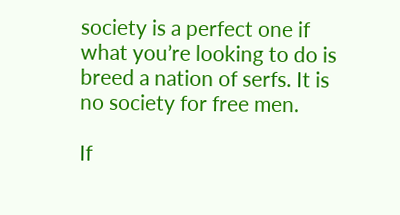society is a perfect one if what you’re looking to do is breed a nation of serfs. It is no society for free men.

If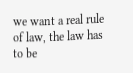we want a real rule of law, the law has to be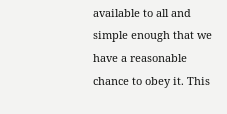available to all and simple enough that we have a reasonable chance to obey it. This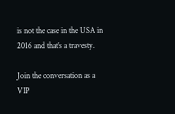is not the case in the USA in 2016 and that’s a travesty.

Join the conversation as a VIP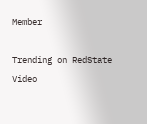Member

Trending on RedState Video